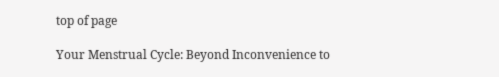top of page

Your Menstrual Cycle: Beyond Inconvenience to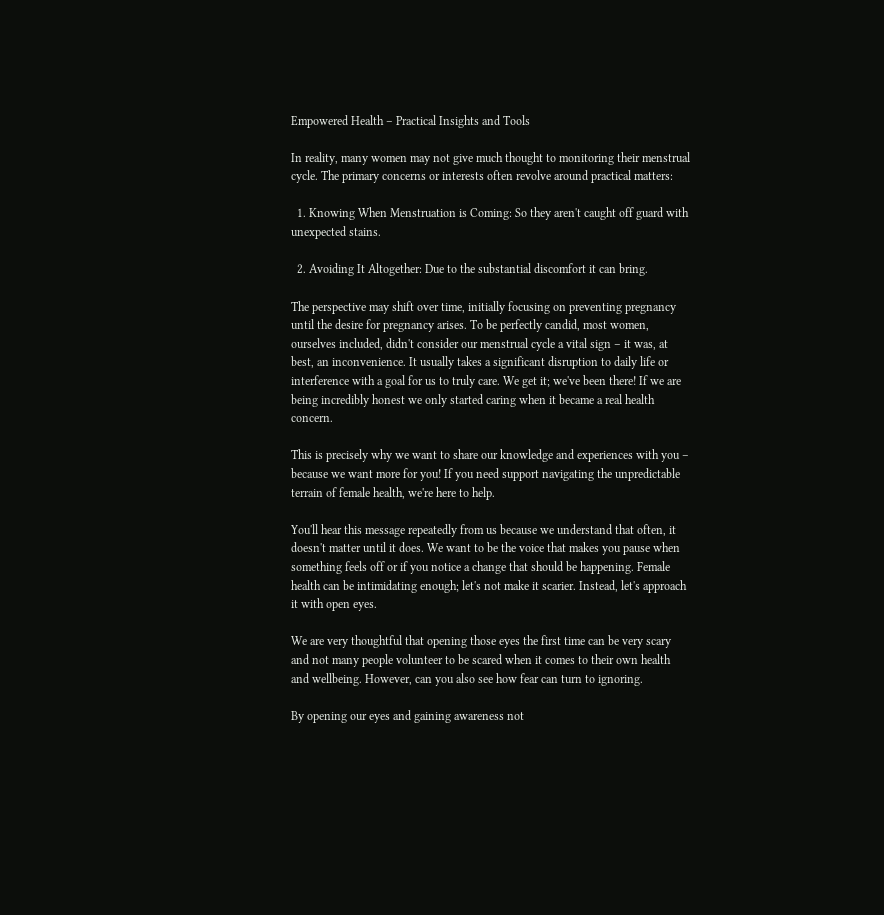Empowered Health – Practical Insights and Tools

In reality, many women may not give much thought to monitoring their menstrual cycle. The primary concerns or interests often revolve around practical matters:

  1. Knowing When Menstruation is Coming: So they aren't caught off guard with unexpected stains.

  2. Avoiding It Altogether: Due to the substantial discomfort it can bring.

The perspective may shift over time, initially focusing on preventing pregnancy until the desire for pregnancy arises. To be perfectly candid, most women, ourselves included, didn't consider our menstrual cycle a vital sign – it was, at best, an inconvenience. It usually takes a significant disruption to daily life or interference with a goal for us to truly care. We get it; we've been there! If we are being incredibly honest we only started caring when it became a real health concern.

This is precisely why we want to share our knowledge and experiences with you – because we want more for you! If you need support navigating the unpredictable terrain of female health, we're here to help.

You'll hear this message repeatedly from us because we understand that often, it doesn't matter until it does. We want to be the voice that makes you pause when something feels off or if you notice a change that should be happening. Female health can be intimidating enough; let's not make it scarier. Instead, let's approach it with open eyes.

We are very thoughtful that opening those eyes the first time can be very scary and not many people volunteer to be scared when it comes to their own health and wellbeing. However, can you also see how fear can turn to ignoring.

By opening our eyes and gaining awareness not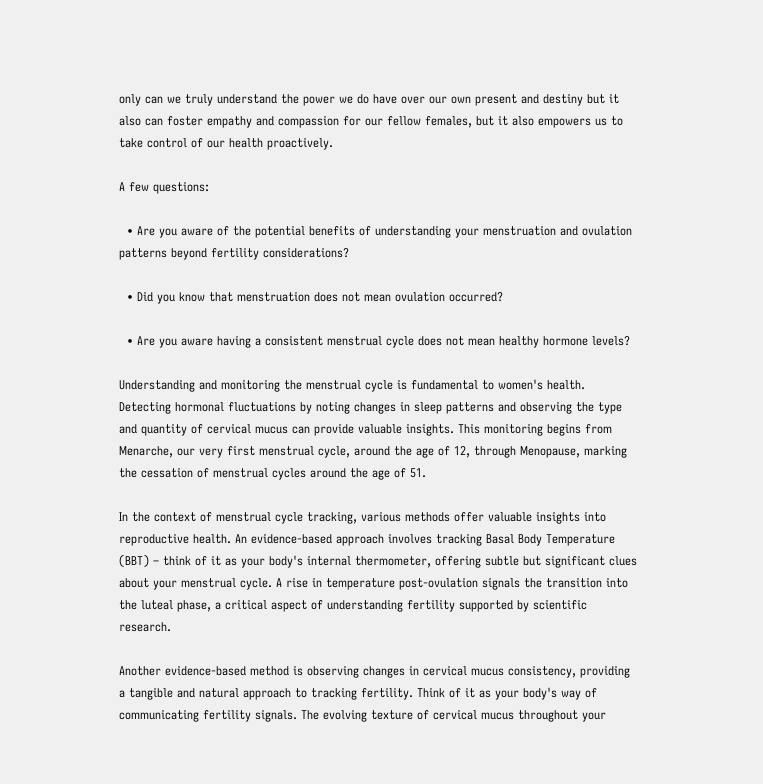only can we truly understand the power we do have over our own present and destiny but it also can foster empathy and compassion for our fellow females, but it also empowers us to take control of our health proactively.

A few questions:

  • Are you aware of the potential benefits of understanding your menstruation and ovulation patterns beyond fertility considerations?

  • Did you know that menstruation does not mean ovulation occurred?

  • Are you aware having a consistent menstrual cycle does not mean healthy hormone levels?

Understanding and monitoring the menstrual cycle is fundamental to women's health. Detecting hormonal fluctuations by noting changes in sleep patterns and observing the type and quantity of cervical mucus can provide valuable insights. This monitoring begins from Menarche, our very first menstrual cycle, around the age of 12, through Menopause, marking the cessation of menstrual cycles around the age of 51.

In the context of menstrual cycle tracking, various methods offer valuable insights into reproductive health. An evidence-based approach involves tracking Basal Body Temperature (BBT) – think of it as your body's internal thermometer, offering subtle but significant clues about your menstrual cycle. A rise in temperature post-ovulation signals the transition into the luteal phase, a critical aspect of understanding fertility supported by scientific research.

Another evidence-based method is observing changes in cervical mucus consistency, providing a tangible and natural approach to tracking fertility. Think of it as your body's way of communicating fertility signals. The evolving texture of cervical mucus throughout your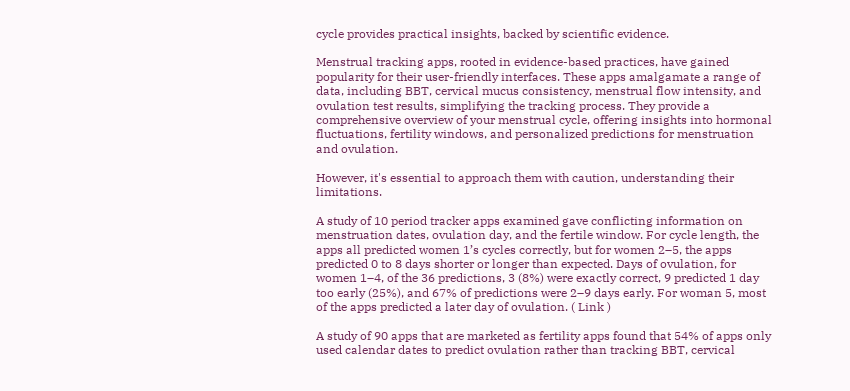cycle provides practical insights, backed by scientific evidence.

Menstrual tracking apps, rooted in evidence-based practices, have gained popularity for their user-friendly interfaces. These apps amalgamate a range of data, including BBT, cervical mucus consistency, menstrual flow intensity, and ovulation test results, simplifying the tracking process. They provide a comprehensive overview of your menstrual cycle, offering insights into hormonal fluctuations, fertility windows, and personalized predictions for menstruation and ovulation.

However, it's essential to approach them with caution, understanding their limitations.

A study of 10 period tracker apps examined gave conflicting information on menstruation dates, ovulation day, and the fertile window. For cycle length, the apps all predicted women 1’s cycles correctly, but for women 2–5, the apps predicted 0 to 8 days shorter or longer than expected. Days of ovulation, for women 1–4, of the 36 predictions, 3 (8%) were exactly correct, 9 predicted 1 day too early (25%), and 67% of predictions were 2–9 days early. For woman 5, most of the apps predicted a later day of ovulation. ( Link )

A study of 90 apps that are marketed as fertility apps found that 54% of apps only used calendar dates to predict ovulation rather than tracking BBT, cervical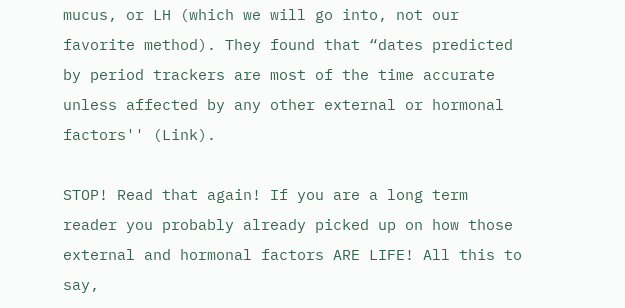mucus, or LH (which we will go into, not our favorite method). They found that “dates predicted by period trackers are most of the time accurate unless affected by any other external or hormonal factors'' (Link).

STOP! Read that again! If you are a long term reader you probably already picked up on how those external and hormonal factors ARE LIFE! All this to say,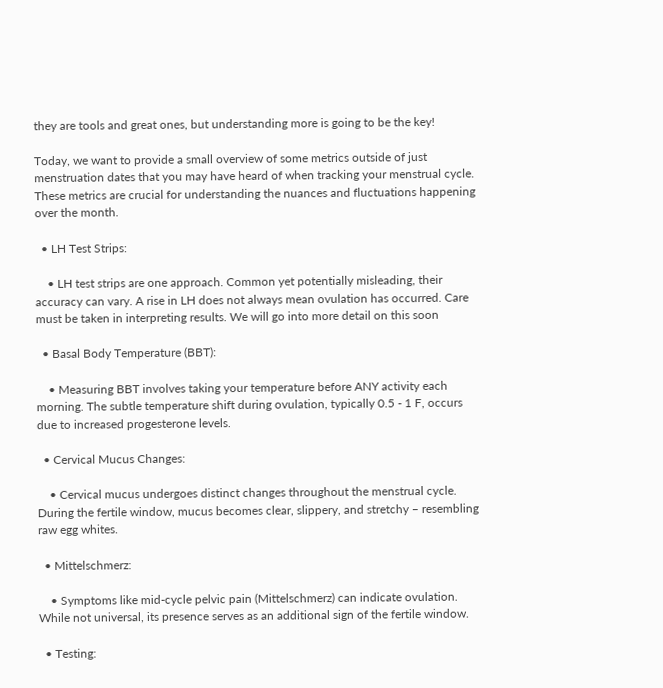they are tools and great ones, but understanding more is going to be the key!

Today, we want to provide a small overview of some metrics outside of just menstruation dates that you may have heard of when tracking your menstrual cycle. These metrics are crucial for understanding the nuances and fluctuations happening over the month.

  • LH Test Strips:

    • LH test strips are one approach. Common yet potentially misleading, their accuracy can vary. A rise in LH does not always mean ovulation has occurred. Care must be taken in interpreting results. We will go into more detail on this soon

  • Basal Body Temperature (BBT):

    • Measuring BBT involves taking your temperature before ANY activity each morning. The subtle temperature shift during ovulation, typically 0.5 - 1 F, occurs due to increased progesterone levels.

  • Cervical Mucus Changes:

    • Cervical mucus undergoes distinct changes throughout the menstrual cycle. During the fertile window, mucus becomes clear, slippery, and stretchy – resembling raw egg whites.

  • Mittelschmerz:

    • Symptoms like mid-cycle pelvic pain (Mittelschmerz) can indicate ovulation. While not universal, its presence serves as an additional sign of the fertile window.

  • Testing: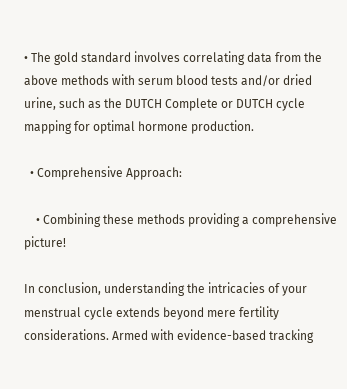• The gold standard involves correlating data from the above methods with serum blood tests and/or dried urine, such as the DUTCH Complete or DUTCH cycle mapping for optimal hormone production.

  • Comprehensive Approach:

    • Combining these methods providing a comprehensive picture!

In conclusion, understanding the intricacies of your menstrual cycle extends beyond mere fertility considerations. Armed with evidence-based tracking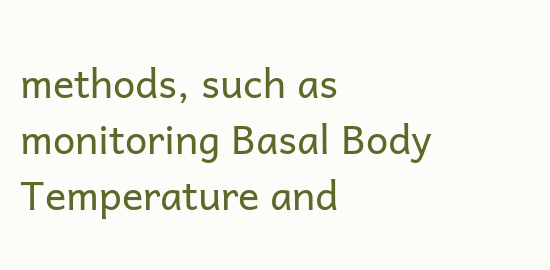methods, such as monitoring Basal Body Temperature and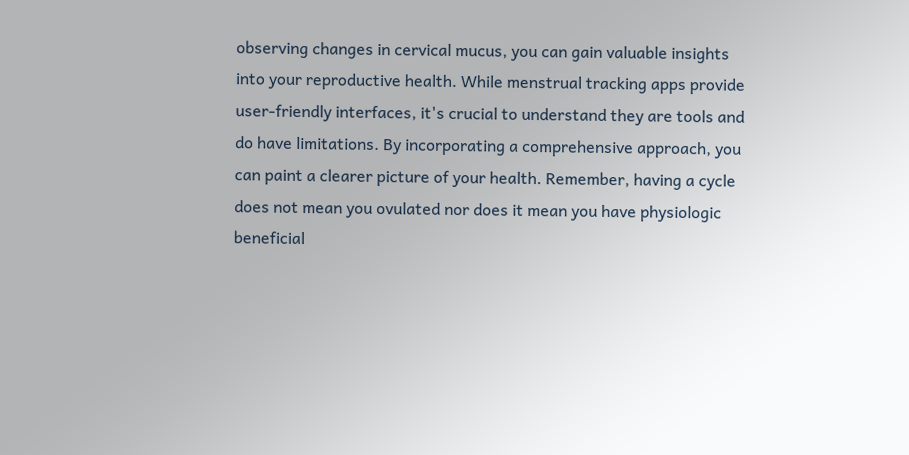observing changes in cervical mucus, you can gain valuable insights into your reproductive health. While menstrual tracking apps provide user-friendly interfaces, it's crucial to understand they are tools and do have limitations. By incorporating a comprehensive approach, you can paint a clearer picture of your health. Remember, having a cycle does not mean you ovulated nor does it mean you have physiologic beneficial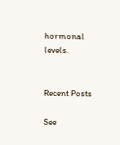hormonal levels.


Recent Posts

See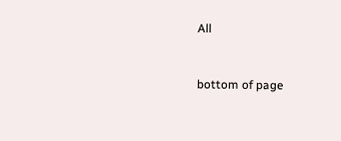All


bottom of page